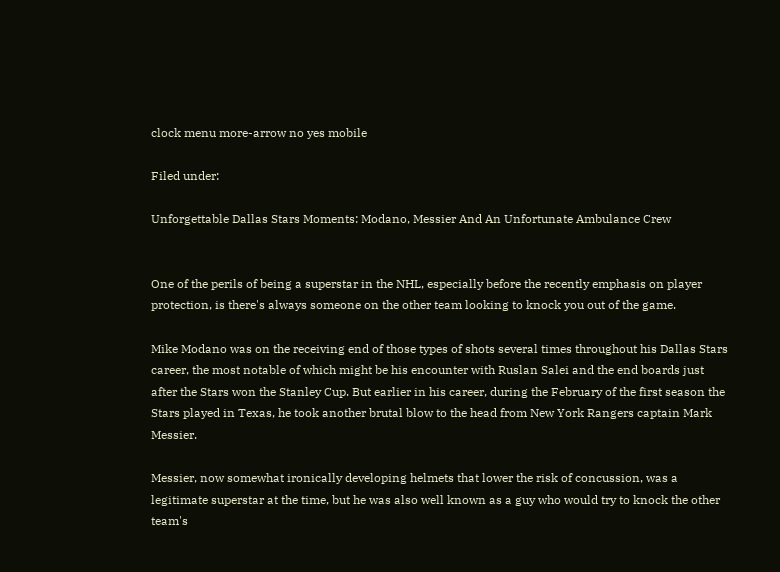clock menu more-arrow no yes mobile

Filed under:

Unforgettable Dallas Stars Moments: Modano, Messier And An Unfortunate Ambulance Crew


One of the perils of being a superstar in the NHL, especially before the recently emphasis on player protection, is there's always someone on the other team looking to knock you out of the game.

Mike Modano was on the receiving end of those types of shots several times throughout his Dallas Stars career, the most notable of which might be his encounter with Ruslan Salei and the end boards just after the Stars won the Stanley Cup. But earlier in his career, during the February of the first season the Stars played in Texas, he took another brutal blow to the head from New York Rangers captain Mark Messier.

Messier, now somewhat ironically developing helmets that lower the risk of concussion, was a legitimate superstar at the time, but he was also well known as a guy who would try to knock the other team's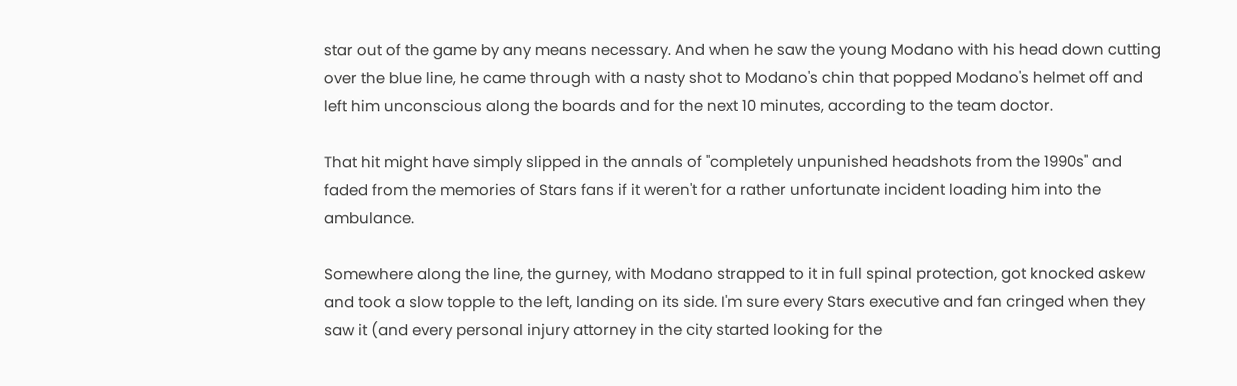star out of the game by any means necessary. And when he saw the young Modano with his head down cutting over the blue line, he came through with a nasty shot to Modano's chin that popped Modano's helmet off and left him unconscious along the boards and for the next 10 minutes, according to the team doctor.

That hit might have simply slipped in the annals of "completely unpunished headshots from the 1990s" and faded from the memories of Stars fans if it weren't for a rather unfortunate incident loading him into the ambulance.

Somewhere along the line, the gurney, with Modano strapped to it in full spinal protection, got knocked askew and took a slow topple to the left, landing on its side. I'm sure every Stars executive and fan cringed when they saw it (and every personal injury attorney in the city started looking for the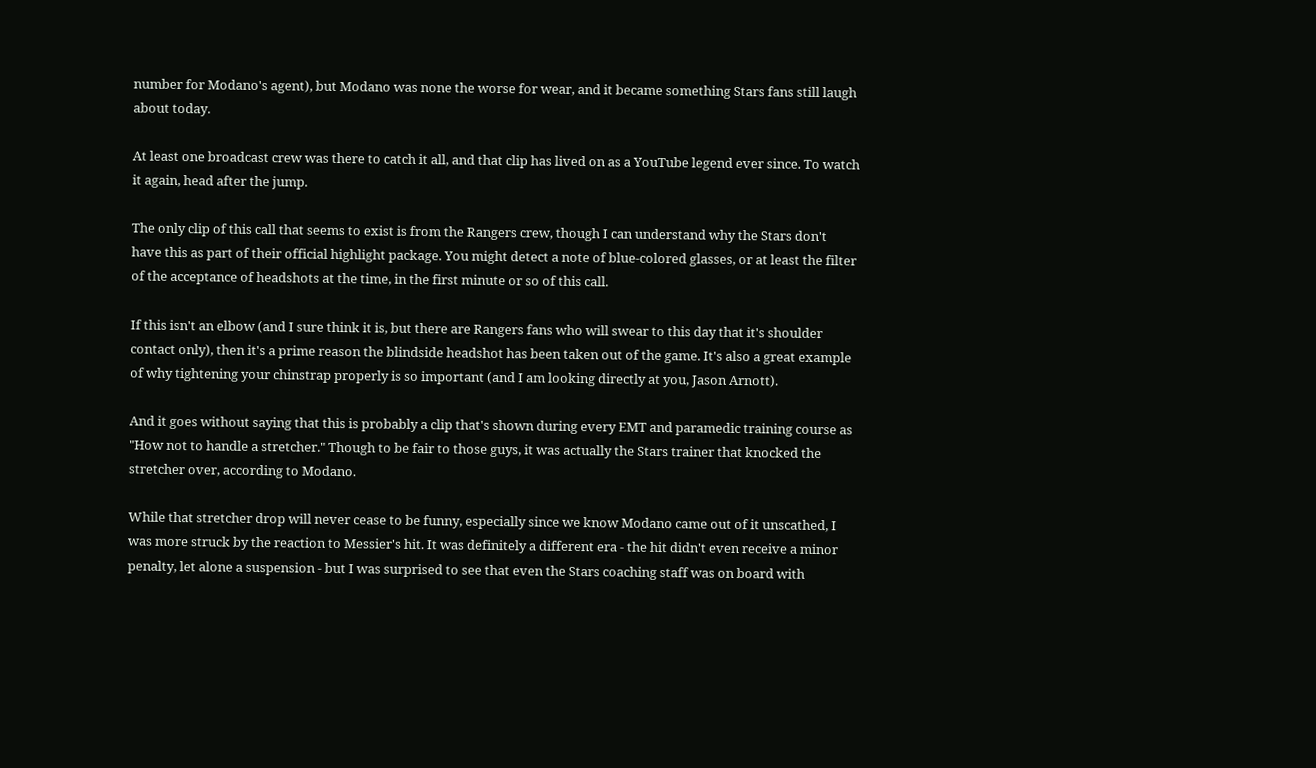number for Modano's agent), but Modano was none the worse for wear, and it became something Stars fans still laugh about today.

At least one broadcast crew was there to catch it all, and that clip has lived on as a YouTube legend ever since. To watch it again, head after the jump.

The only clip of this call that seems to exist is from the Rangers crew, though I can understand why the Stars don't have this as part of their official highlight package. You might detect a note of blue-colored glasses, or at least the filter of the acceptance of headshots at the time, in the first minute or so of this call.

If this isn't an elbow (and I sure think it is, but there are Rangers fans who will swear to this day that it's shoulder contact only), then it's a prime reason the blindside headshot has been taken out of the game. It's also a great example of why tightening your chinstrap properly is so important (and I am looking directly at you, Jason Arnott).

And it goes without saying that this is probably a clip that's shown during every EMT and paramedic training course as "How not to handle a stretcher." Though to be fair to those guys, it was actually the Stars trainer that knocked the stretcher over, according to Modano.

While that stretcher drop will never cease to be funny, especially since we know Modano came out of it unscathed, I was more struck by the reaction to Messier's hit. It was definitely a different era - the hit didn't even receive a minor penalty, let alone a suspension - but I was surprised to see that even the Stars coaching staff was on board with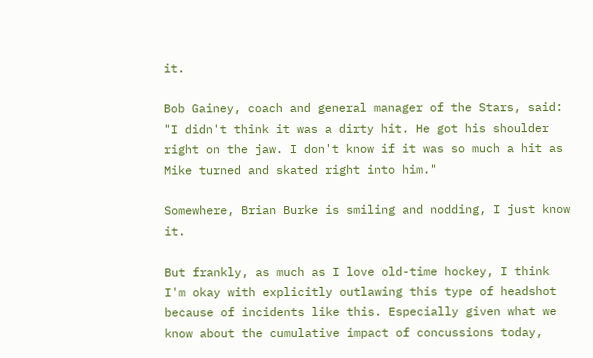it.

Bob Gainey, coach and general manager of the Stars, said: "I didn't think it was a dirty hit. He got his shoulder right on the jaw. I don't know if it was so much a hit as Mike turned and skated right into him."

Somewhere, Brian Burke is smiling and nodding, I just know it.

But frankly, as much as I love old-time hockey, I think I'm okay with explicitly outlawing this type of headshot because of incidents like this. Especially given what we know about the cumulative impact of concussions today,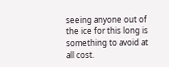seeing anyone out of the ice for this long is something to avoid at all cost.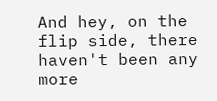And hey, on the flip side, there haven't been any more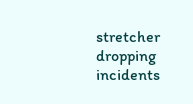stretcher dropping incidents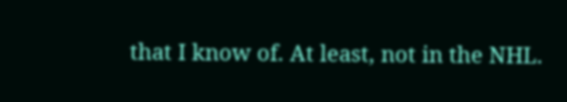that I know of. At least, not in the NHL.